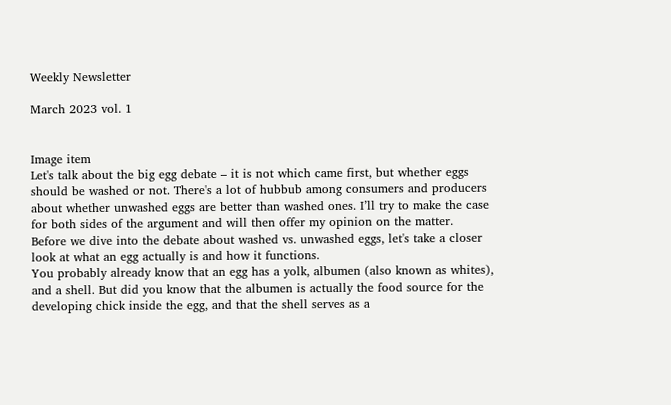Weekly Newsletter

March 2023 vol. 1


Image item
Let's talk about the big egg debate – it is not which came first, but whether eggs should be washed or not. There's a lot of hubbub among consumers and producers about whether unwashed eggs are better than washed ones. I’ll try to make the case for both sides of the argument and will then offer my opinion on the matter.
Before we dive into the debate about washed vs. unwashed eggs, let's take a closer look at what an egg actually is and how it functions.
You probably already know that an egg has a yolk, albumen (also known as whites), and a shell. But did you know that the albumen is actually the food source for the developing chick inside the egg, and that the shell serves as a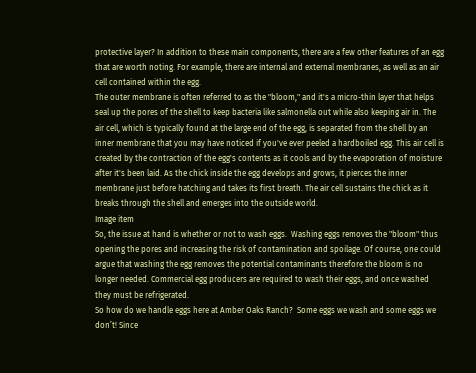protective layer? In addition to these main components, there are a few other features of an egg that are worth noting. For example, there are internal and external membranes, as well as an air cell contained within the egg.
The outer membrane is often referred to as the "bloom," and it's a micro-thin layer that helps seal up the pores of the shell to keep bacteria like salmonella out while also keeping air in. The air cell, which is typically found at the large end of the egg, is separated from the shell by an inner membrane that you may have noticed if you've ever peeled a hardboiled egg. This air cell is created by the contraction of the egg's contents as it cools and by the evaporation of moisture after it's been laid. As the chick inside the egg develops and grows, it pierces the inner membrane just before hatching and takes its first breath. The air cell sustains the chick as it breaks through the shell and emerges into the outside world.
Image item
So, the issue at hand is whether or not to wash eggs.  Washing eggs removes the "bloom" thus opening the pores and increasing the risk of contamination and spoilage. Of course, one could argue that washing the egg removes the potential contaminants therefore the bloom is no longer needed. Commercial egg producers are required to wash their eggs, and once washed they must be refrigerated.
So how do we handle eggs here at Amber Oaks Ranch?  Some eggs we wash and some eggs we don’t! Since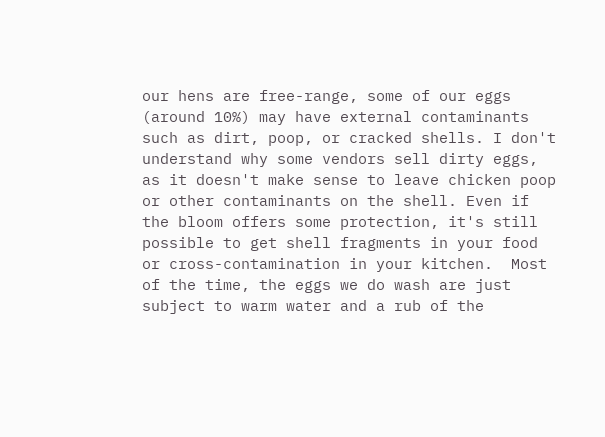our hens are free-range, some of our eggs (around 10%) may have external contaminants such as dirt, poop, or cracked shells. I don't understand why some vendors sell dirty eggs, as it doesn't make sense to leave chicken poop or other contaminants on the shell. Even if the bloom offers some protection, it's still possible to get shell fragments in your food or cross-contamination in your kitchen.  Most of the time, the eggs we do wash are just subject to warm water and a rub of the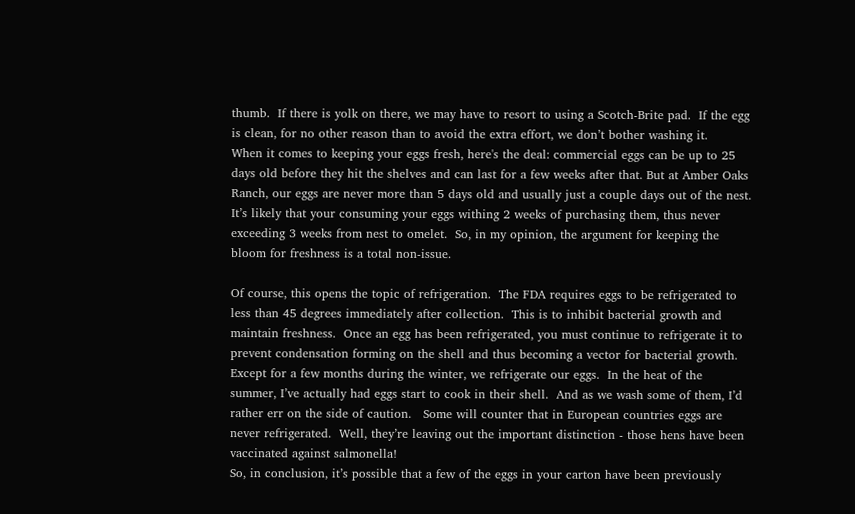thumb.  If there is yolk on there, we may have to resort to using a Scotch-Brite pad.  If the egg is clean, for no other reason than to avoid the extra effort, we don’t bother washing it.
When it comes to keeping your eggs fresh, here's the deal: commercial eggs can be up to 25 days old before they hit the shelves and can last for a few weeks after that. But at Amber Oaks Ranch, our eggs are never more than 5 days old and usually just a couple days out of the nest. It’s likely that your consuming your eggs withing 2 weeks of purchasing them, thus never exceeding 3 weeks from nest to omelet.  So, in my opinion, the argument for keeping the bloom for freshness is a total non-issue.

Of course, this opens the topic of refrigeration.  The FDA requires eggs to be refrigerated to less than 45 degrees immediately after collection.  This is to inhibit bacterial growth and maintain freshness.  Once an egg has been refrigerated, you must continue to refrigerate it to prevent condensation forming on the shell and thus becoming a vector for bacterial growth.  Except for a few months during the winter, we refrigerate our eggs.  In the heat of the summer, I’ve actually had eggs start to cook in their shell.  And as we wash some of them, I’d rather err on the side of caution.   Some will counter that in European countries eggs are never refrigerated.  Well, they’re leaving out the important distinction - those hens have been vaccinated against salmonella!
So, in conclusion, it’s possible that a few of the eggs in your carton have been previously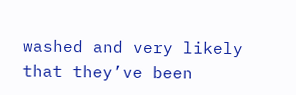washed and very likely that they’ve been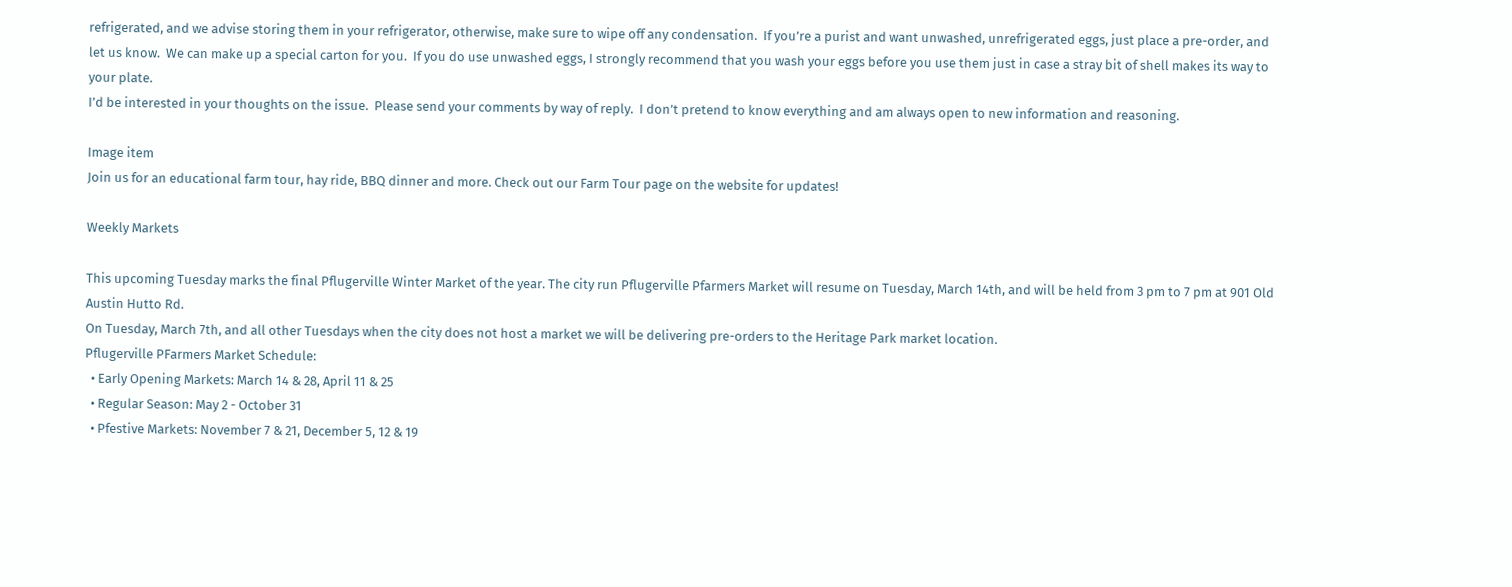refrigerated, and we advise storing them in your refrigerator, otherwise, make sure to wipe off any condensation.  If you’re a purist and want unwashed, unrefrigerated eggs, just place a pre-order, and let us know.  We can make up a special carton for you.  If you do use unwashed eggs, I strongly recommend that you wash your eggs before you use them just in case a stray bit of shell makes its way to your plate.
I’d be interested in your thoughts on the issue.  Please send your comments by way of reply.  I don’t pretend to know everything and am always open to new information and reasoning.

Image item
Join us for an educational farm tour, hay ride, BBQ dinner and more. Check out our Farm Tour page on the website for updates!

Weekly Markets

This upcoming Tuesday marks the final Pflugerville Winter Market of the year. The city run Pflugerville Pfarmers Market will resume on Tuesday, March 14th, and will be held from 3 pm to 7 pm at 901 Old Austin Hutto Rd.
On Tuesday, March 7th, and all other Tuesdays when the city does not host a market we will be delivering pre-orders to the Heritage Park market location.
Pflugerville PFarmers Market Schedule:
  • Early Opening Markets: March 14 & 28, April 11 & 25
  • Regular Season: May 2 - October 31
  • Pfestive Markets: November 7 & 21, December 5, 12 & 19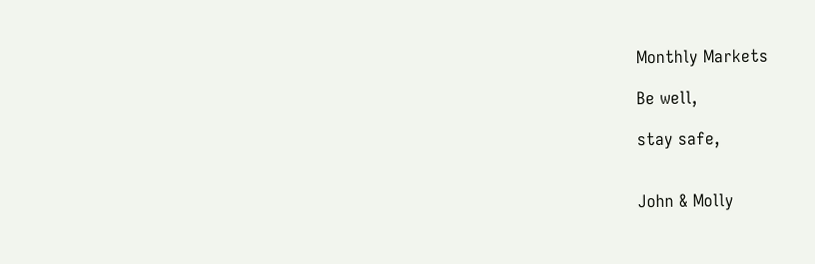Monthly Markets

Be well,

stay safe,


John & Molly